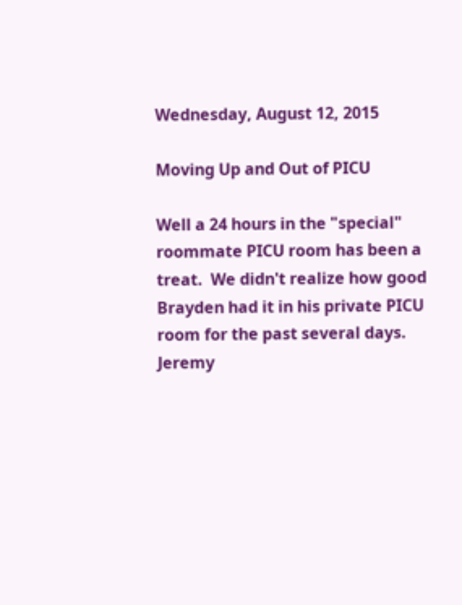Wednesday, August 12, 2015

Moving Up and Out of PICU

Well a 24 hours in the "special" roommate PICU room has been a treat.  We didn't realize how good Brayden had it in his private PICU room for the past several days.
Jeremy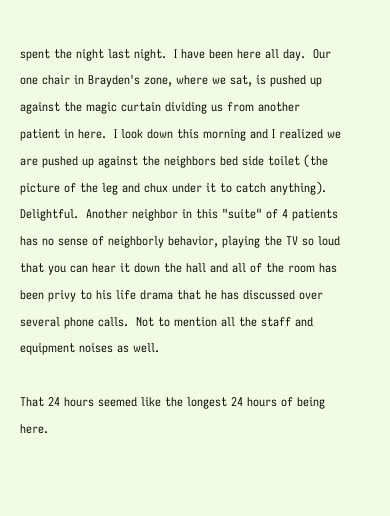spent the night last night.  I have been here all day.  Our one chair in Brayden's zone, where we sat, is pushed up against the magic curtain dividing us from another patient in here.  I look down this morning and I realized we are pushed up against the neighbors bed side toilet (the picture of the leg and chux under it to catch anything).  Delightful.  Another neighbor in this "suite" of 4 patients has no sense of neighborly behavior, playing the TV so loud that you can hear it down the hall and all of the room has been privy to his life drama that he has discussed over several phone calls.  Not to mention all the staff and equipment noises as well.

That 24 hours seemed like the longest 24 hours of being here.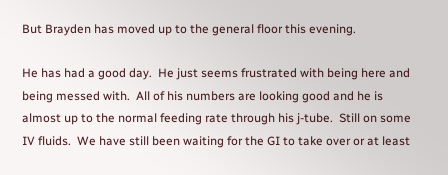But Brayden has moved up to the general floor this evening.

He has had a good day.  He just seems frustrated with being here and being messed with.  All of his numbers are looking good and he is almost up to the normal feeding rate through his j-tube.  Still on some IV fluids.  We have still been waiting for the GI to take over or at least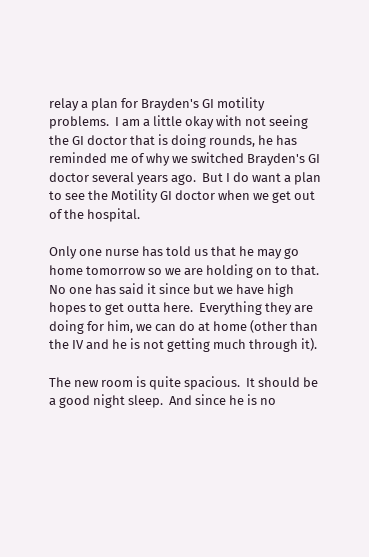relay a plan for Brayden's GI motility problems.  I am a little okay with not seeing the GI doctor that is doing rounds, he has reminded me of why we switched Brayden's GI doctor several years ago.  But I do want a plan to see the Motility GI doctor when we get out of the hospital.

Only one nurse has told us that he may go home tomorrow so we are holding on to that.  No one has said it since but we have high hopes to get outta here.  Everything they are doing for him, we can do at home (other than the IV and he is not getting much through it).

The new room is quite spacious.  It should be a good night sleep.  And since he is no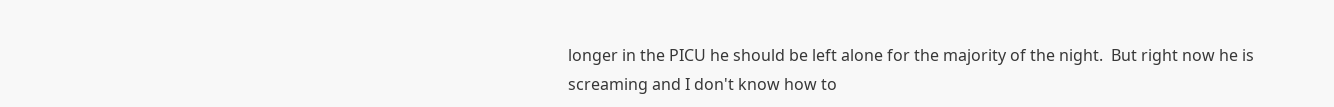longer in the PICU he should be left alone for the majority of the night.  But right now he is screaming and I don't know how to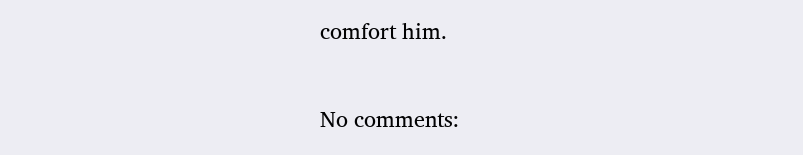comfort him.

No comments: